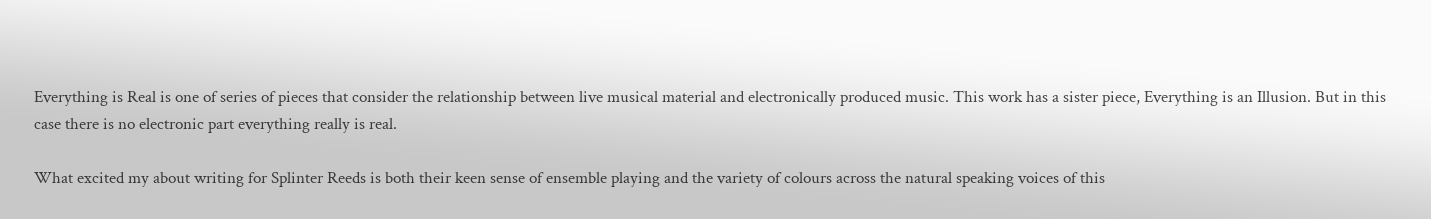Everything is Real is one of series of pieces that consider the relationship between live musical material and electronically produced music. This work has a sister piece, Everything is an Illusion. But in this case there is no electronic part everything really is real.

What excited my about writing for Splinter Reeds is both their keen sense of ensemble playing and the variety of colours across the natural speaking voices of this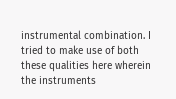instrumental combination. I tried to make use of both these qualities here wherein the instruments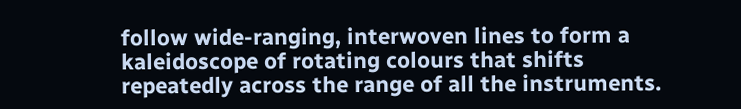follow wide-ranging, interwoven lines to form a kaleidoscope of rotating colours that shifts repeatedly across the range of all the instruments.